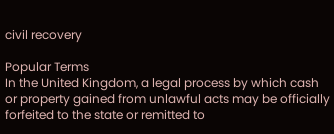civil recovery

Popular Terms
In the United Kingdom, a legal process by which cash or property gained from unlawful acts may be officially forfeited to the state or remitted to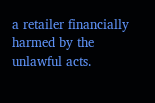a retailer financially harmed by the unlawful acts.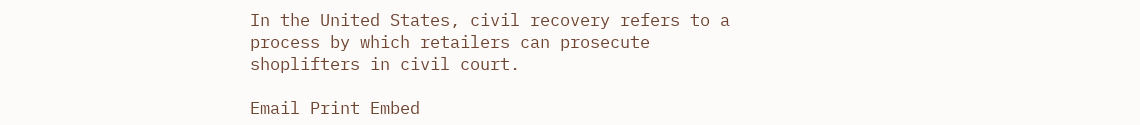In the United States, civil recovery refers to a process by which retailers can prosecute shoplifters in civil court.

Email Print Embed